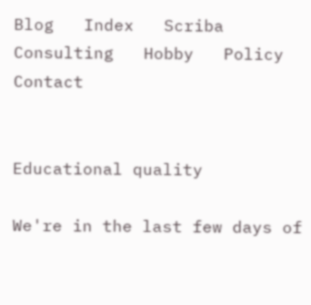Blog   Index   Scriba   Consulting   Hobby   Policy   Contact


Educational quality

We're in the last few days of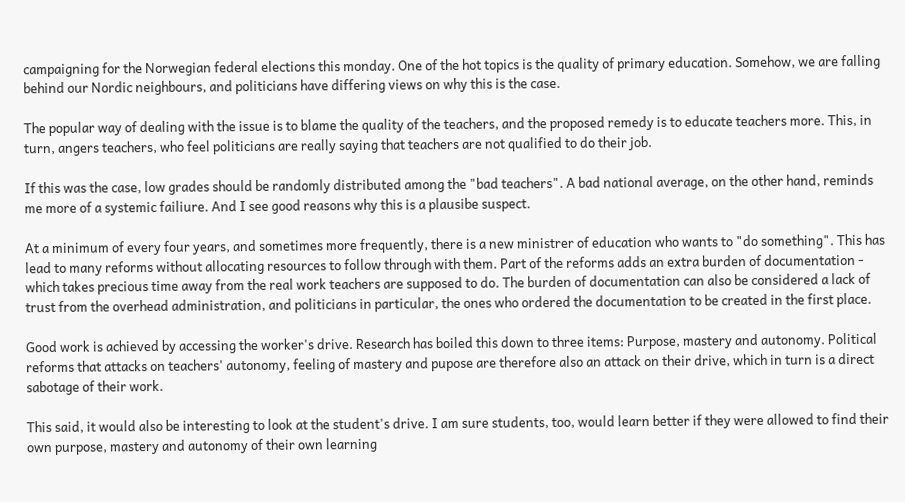campaigning for the Norwegian federal elections this monday. One of the hot topics is the quality of primary education. Somehow, we are falling behind our Nordic neighbours, and politicians have differing views on why this is the case.

The popular way of dealing with the issue is to blame the quality of the teachers, and the proposed remedy is to educate teachers more. This, in turn, angers teachers, who feel politicians are really saying that teachers are not qualified to do their job.

If this was the case, low grades should be randomly distributed among the "bad teachers". A bad national average, on the other hand, reminds me more of a systemic failiure. And I see good reasons why this is a plausibe suspect.

At a minimum of every four years, and sometimes more frequently, there is a new ministrer of education who wants to "do something". This has lead to many reforms without allocating resources to follow through with them. Part of the reforms adds an extra burden of documentation - which takes precious time away from the real work teachers are supposed to do. The burden of documentation can also be considered a lack of trust from the overhead administration, and politicians in particular, the ones who ordered the documentation to be created in the first place.

Good work is achieved by accessing the worker's drive. Research has boiled this down to three items: Purpose, mastery and autonomy. Political reforms that attacks on teachers' autonomy, feeling of mastery and pupose are therefore also an attack on their drive, which in turn is a direct sabotage of their work.

This said, it would also be interesting to look at the student's drive. I am sure students, too, would learn better if they were allowed to find their own purpose, mastery and autonomy of their own learning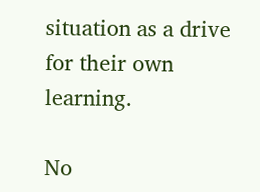situation as a drive for their own learning.

No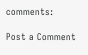comments:

Post a Comment